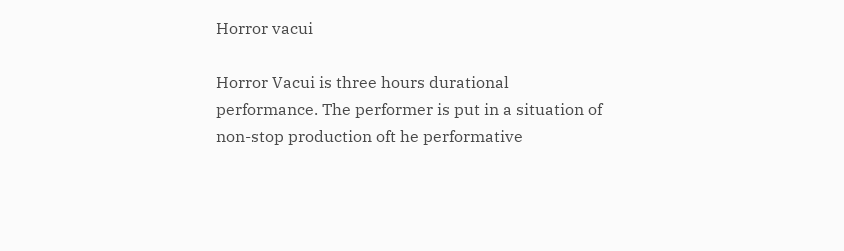Horror vacui

Horror Vacui is three hours durational performance. The performer is put in a situation of non-stop production oft he performative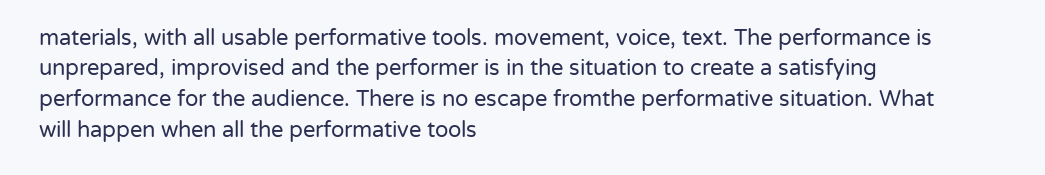materials, with all usable performative tools. movement, voice, text. The performance is unprepared, improvised and the performer is in the situation to create a satisfying performance for the audience. There is no escape fromthe performative situation. What will happen when all the performative tools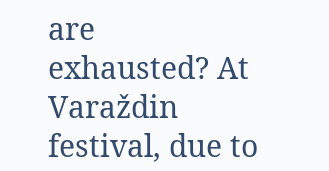are exhausted? At Varaždin festival, due to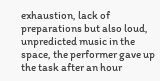exhaustion, lack of preparations but also loud, unpredicted music in the space, the performer gave up the task after an hour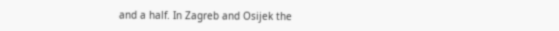and a half. In Zagreb and Osijek the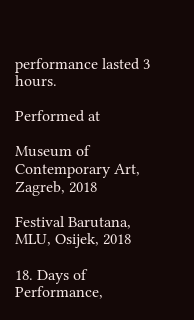performance lasted 3 hours.

Performed at

Museum of Contemporary Art, Zagreb, 2018

Festival Barutana, MLU, Osijek, 2018

18. Days of Performance,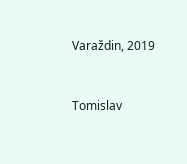Varaždin, 2019


Tomislav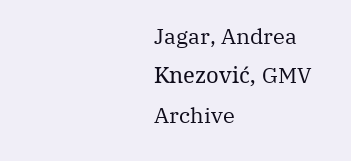Jagar, Andrea Knezović, GMV Archive